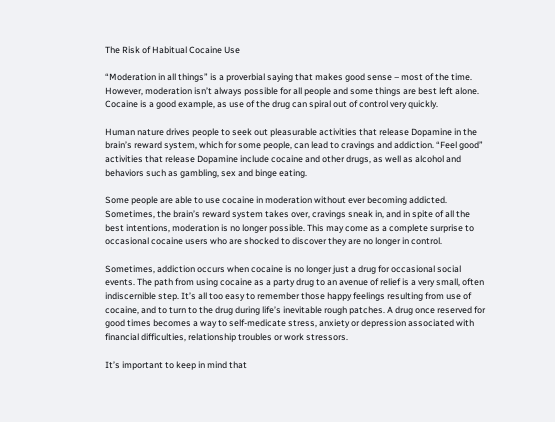The Risk of Habitual Cocaine Use

“Moderation in all things” is a proverbial saying that makes good sense – most of the time. However, moderation isn’t always possible for all people and some things are best left alone. Cocaine is a good example, as use of the drug can spiral out of control very quickly.

Human nature drives people to seek out pleasurable activities that release Dopamine in the brain’s reward system, which for some people, can lead to cravings and addiction. “Feel good” activities that release Dopamine include cocaine and other drugs, as well as alcohol and behaviors such as gambling, sex and binge eating.

Some people are able to use cocaine in moderation without ever becoming addicted. Sometimes, the brain’s reward system takes over, cravings sneak in, and in spite of all the best intentions, moderation is no longer possible. This may come as a complete surprise to occasional cocaine users who are shocked to discover they are no longer in control.

Sometimes, addiction occurs when cocaine is no longer just a drug for occasional social events. The path from using cocaine as a party drug to an avenue of relief is a very small, often indiscernible step. It’s all too easy to remember those happy feelings resulting from use of cocaine, and to turn to the drug during life’s inevitable rough patches. A drug once reserved for good times becomes a way to self-medicate stress, anxiety or depression associated with financial difficulties, relationship troubles or work stressors.

It’s important to keep in mind that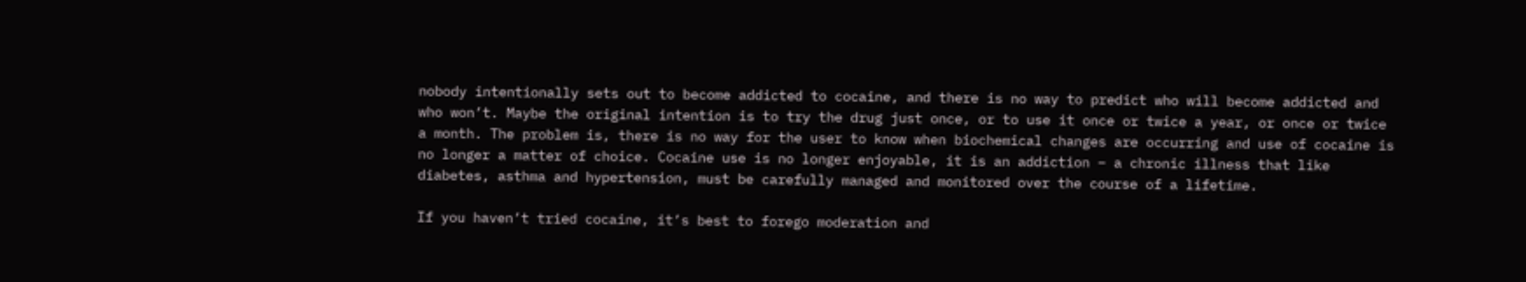nobody intentionally sets out to become addicted to cocaine, and there is no way to predict who will become addicted and who won’t. Maybe the original intention is to try the drug just once, or to use it once or twice a year, or once or twice a month. The problem is, there is no way for the user to know when biochemical changes are occurring and use of cocaine is no longer a matter of choice. Cocaine use is no longer enjoyable, it is an addiction – a chronic illness that like diabetes, asthma and hypertension, must be carefully managed and monitored over the course of a lifetime.

If you haven’t tried cocaine, it’s best to forego moderation and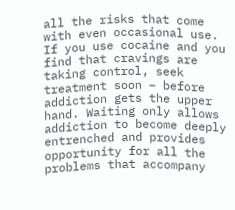all the risks that come with even occasional use. If you use cocaine and you find that cravings are taking control, seek treatment soon – before addiction gets the upper hand. Waiting only allows addiction to become deeply entrenched and provides opportunity for all the problems that accompany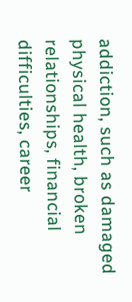addiction, such as damaged physical health, broken relationships, financial difficulties, career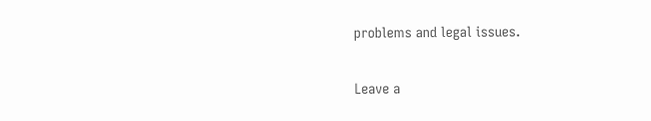problems and legal issues.

Leave a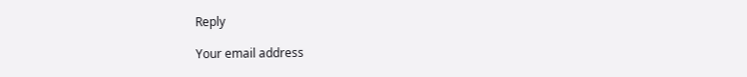Reply

Your email address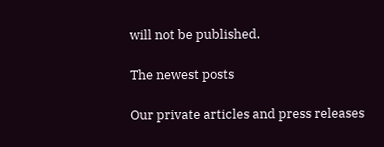will not be published.

The newest posts

Our private articles and press releases